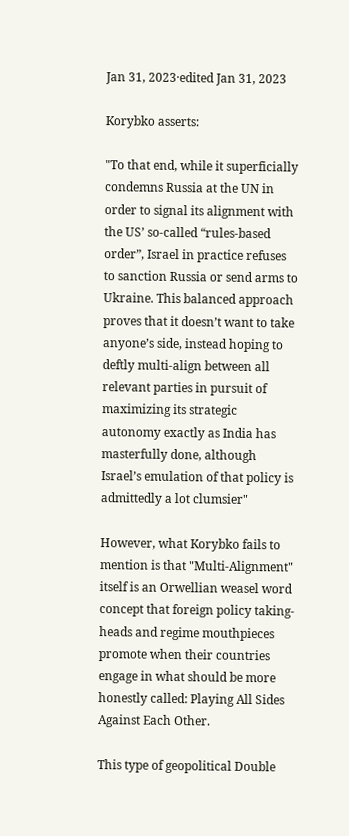Jan 31, 2023·edited Jan 31, 2023

Korybko asserts:

"To that end, while it superficially condemns Russia at the UN in order to signal its alignment with the US’ so-called “rules-based order”, Israel in practice refuses to sanction Russia or send arms to Ukraine. This balanced approach proves that it doesn’t want to take anyone’s side, instead hoping to deftly multi-align between all relevant parties in pursuit of maximizing its strategic autonomy exactly as India has masterfully done, although Israel’s emulation of that policy is admittedly a lot clumsier"

However, what Korybko fails to mention is that "Multi-Alignment" itself is an Orwellian weasel word concept that foreign policy taking-heads and regime mouthpieces promote when their countries engage in what should be more honestly called: Playing All Sides Against Each Other.

This type of geopolitical Double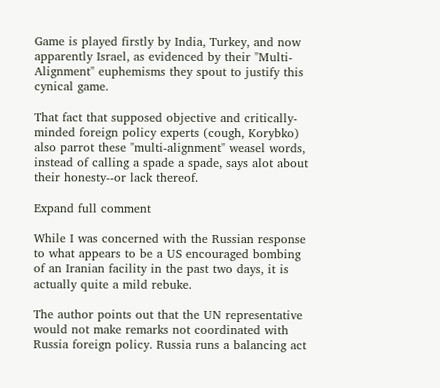Game is played firstly by India, Turkey, and now apparently Israel, as evidenced by their "Multi-Alignment" euphemisms they spout to justify this cynical game.

That fact that supposed objective and critically-minded foreign policy experts (cough, Korybko) also parrot these "multi-alignment" weasel words, instead of calling a spade a spade, says alot about their honesty--or lack thereof.

Expand full comment

While I was concerned with the Russian response to what appears to be a US encouraged bombing of an Iranian facility in the past two days, it is actually quite a mild rebuke.

The author points out that the UN representative would not make remarks not coordinated with Russia foreign policy. Russia runs a balancing act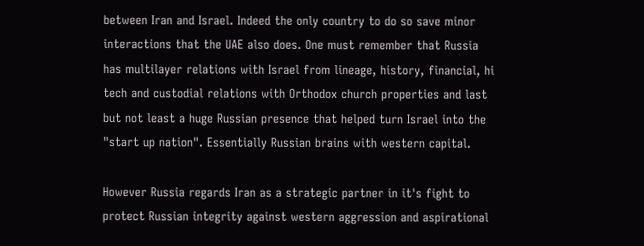between Iran and Israel. Indeed the only country to do so save minor interactions that the UAE also does. One must remember that Russia has multilayer relations with Israel from lineage, history, financial, hi tech and custodial relations with Orthodox church properties and last but not least a huge Russian presence that helped turn Israel into the "start up nation". Essentially Russian brains with western capital.

However Russia regards Iran as a strategic partner in it's fight to protect Russian integrity against western aggression and aspirational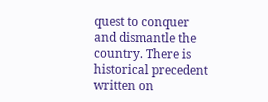quest to conquer and dismantle the country. There is historical precedent written on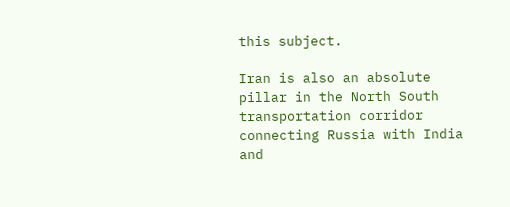this subject.

Iran is also an absolute pillar in the North South transportation corridor connecting Russia with India and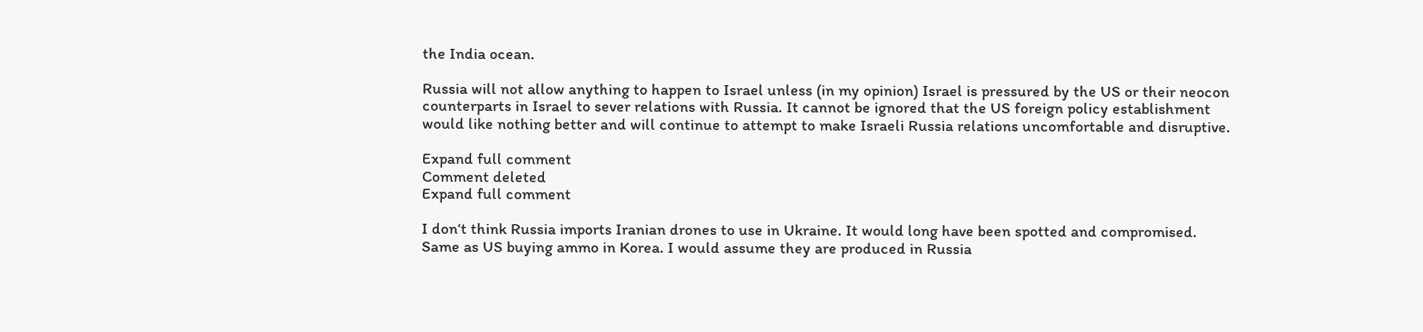the India ocean.

Russia will not allow anything to happen to Israel unless (in my opinion) Israel is pressured by the US or their neocon counterparts in Israel to sever relations with Russia. It cannot be ignored that the US foreign policy establishment would like nothing better and will continue to attempt to make Israeli Russia relations uncomfortable and disruptive.

Expand full comment
Comment deleted
Expand full comment

I don‘t think Russia imports Iranian drones to use in Ukraine. It would long have been spotted and compromised. Same as US buying ammo in Korea. I would assume they are produced in Russia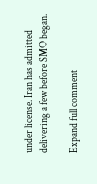under license. Iran has admitted delivering a few before SMO began.

Expand full comment